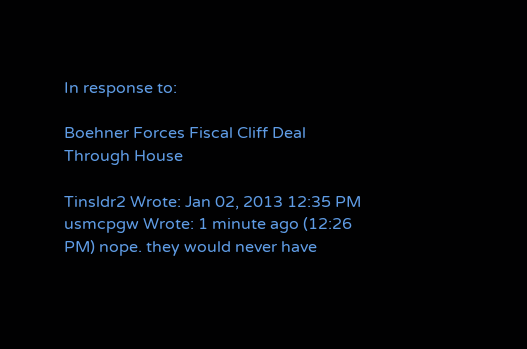In response to:

Boehner Forces Fiscal Cliff Deal Through House

Tinsldr2 Wrote: Jan 02, 2013 12:35 PM
usmcpgw Wrote: 1 minute ago (12:26 PM) nope. they would never have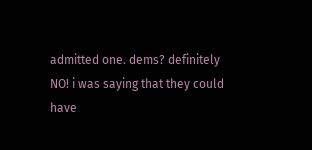admitted one. dems? definitely NO! i was saying that they could have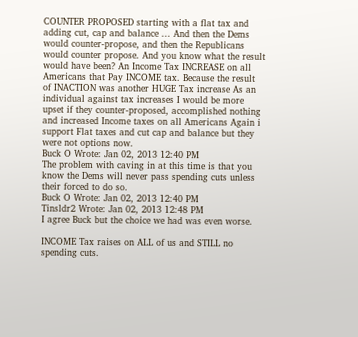COUNTER PROPOSED starting with a flat tax and adding cut, cap and balance ... And then the Dems would counter-propose, and then the Republicans would counter propose. And you know what the result would have been? An Income Tax INCREASE on all Americans that Pay INCOME tax. Because the result of INACTION was another HUGE Tax increase As an individual against tax increases I would be more upset if they counter-proposed, accomplished nothing and increased Income taxes on all Americans Again i support Flat taxes and cut cap and balance but they were not options now.
Buck O Wrote: Jan 02, 2013 12:40 PM
The problem with caving in at this time is that you know the Dems will never pass spending cuts unless their forced to do so.
Buck O Wrote: Jan 02, 2013 12:40 PM
Tinsldr2 Wrote: Jan 02, 2013 12:48 PM
I agree Buck but the choice we had was even worse.

INCOME Tax raises on ALL of us and STILL no spending cuts.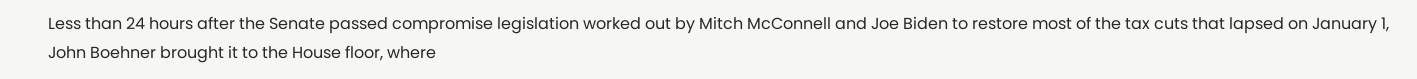Less than 24 hours after the Senate passed compromise legislation worked out by Mitch McConnell and Joe Biden to restore most of the tax cuts that lapsed on January 1, John Boehner brought it to the House floor, where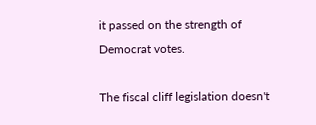it passed on the strength of Democrat votes.

The fiscal cliff legislation doesn't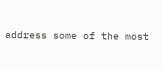address some of the most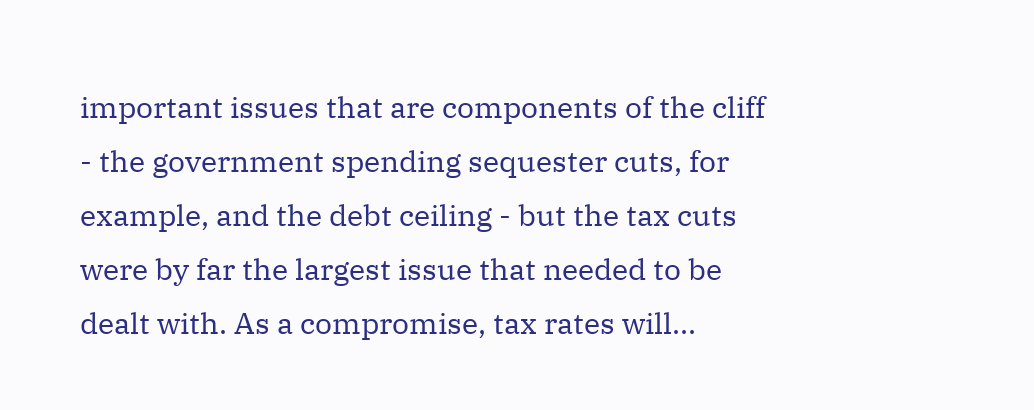important issues that are components of the cliff - the government spending sequester cuts, for example, and the debt ceiling - but the tax cuts were by far the largest issue that needed to be dealt with. As a compromise, tax rates will...